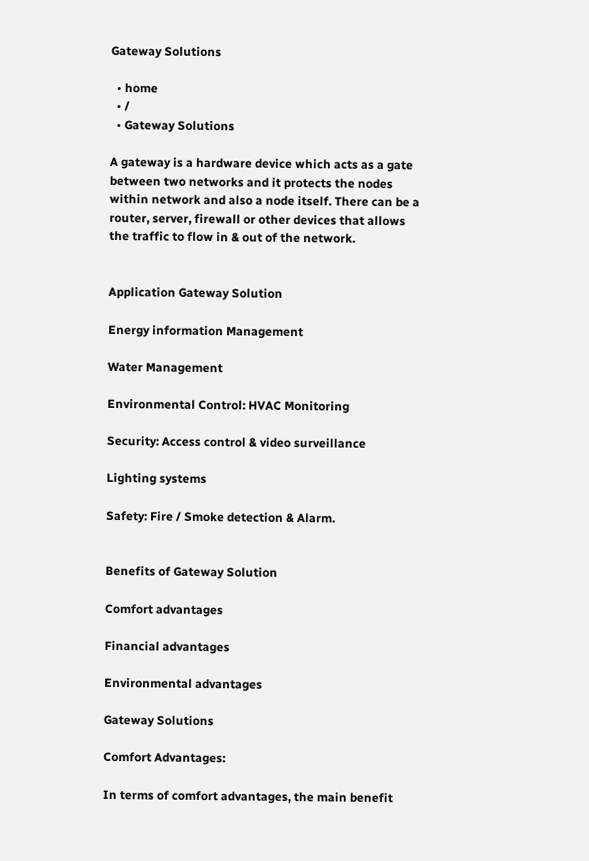Gateway Solutions

  • home
  • /
  • Gateway Solutions

A gateway is a hardware device which acts as a gate between two networks and it protects the nodes within network and also a node itself. There can be a router, server, firewall or other devices that allows the traffic to flow in & out of the network.


Application Gateway Solution

Energy information Management

Water Management

Environmental Control: HVAC Monitoring

Security: Access control & video surveillance

Lighting systems

Safety: Fire / Smoke detection & Alarm.


Benefits of Gateway Solution

Comfort advantages

Financial advantages

Environmental advantages

Gateway Solutions

Comfort Advantages:

In terms of comfort advantages, the main benefit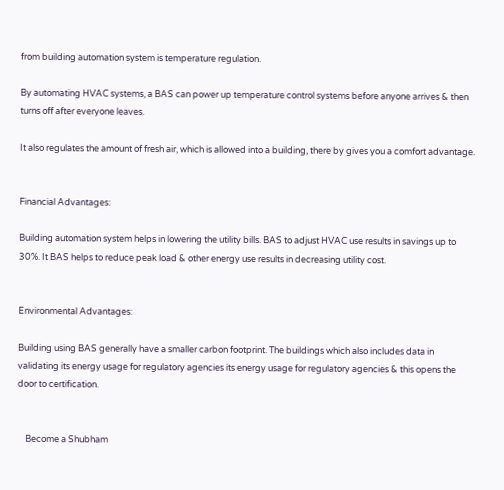from building automation system is temperature regulation.

By automating HVAC systems, a BAS can power up temperature control systems before anyone arrives & then turns off after everyone leaves.

It also regulates the amount of fresh air, which is allowed into a building, there by gives you a comfort advantage.


Financial Advantages:

Building automation system helps in lowering the utility bills. BAS to adjust HVAC use results in savings up to 30%. It BAS helps to reduce peak load & other energy use results in decreasing utility cost.


Environmental Advantages:

Building using BAS generally have a smaller carbon footprint. The buildings which also includes data in validating its energy usage for regulatory agencies its energy usage for regulatory agencies & this opens the door to certification.


    Become a Shubham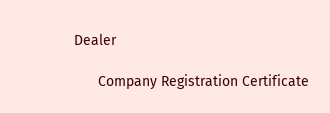Dealer

      Company Registration Certificate